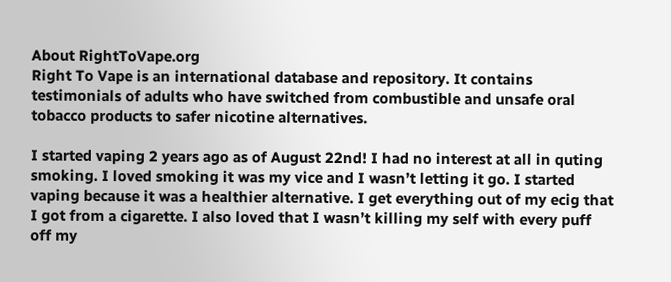About RightToVape.org
Right To Vape is an international database and repository. It contains testimonials of adults who have switched from combustible and unsafe oral tobacco products to safer nicotine alternatives.

I started vaping 2 years ago as of August 22nd! I had no interest at all in quting smoking. I loved smoking it was my vice and I wasn’t letting it go. I started vaping because it was a healthier alternative. I get everything out of my ecig that I got from a cigarette. I also loved that I wasn’t killing my self with every puff off my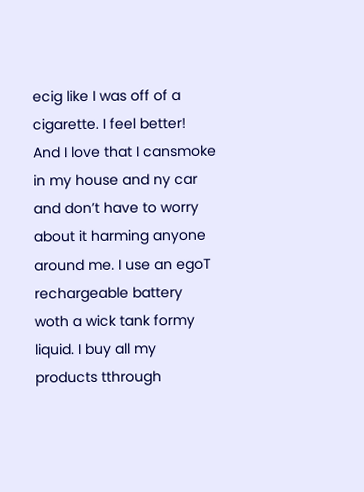ecig like I was off of a cigarette. I feel better! And I love that I cansmoke in my house and ny car and don’t have to worry about it harming anyone around me. I use an egoT rechargeable battery woth a wick tank formy liquid. I buy all my products tthrough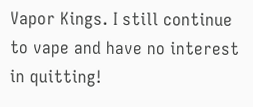Vapor Kings. I still continue to vape and have no interest in quitting!